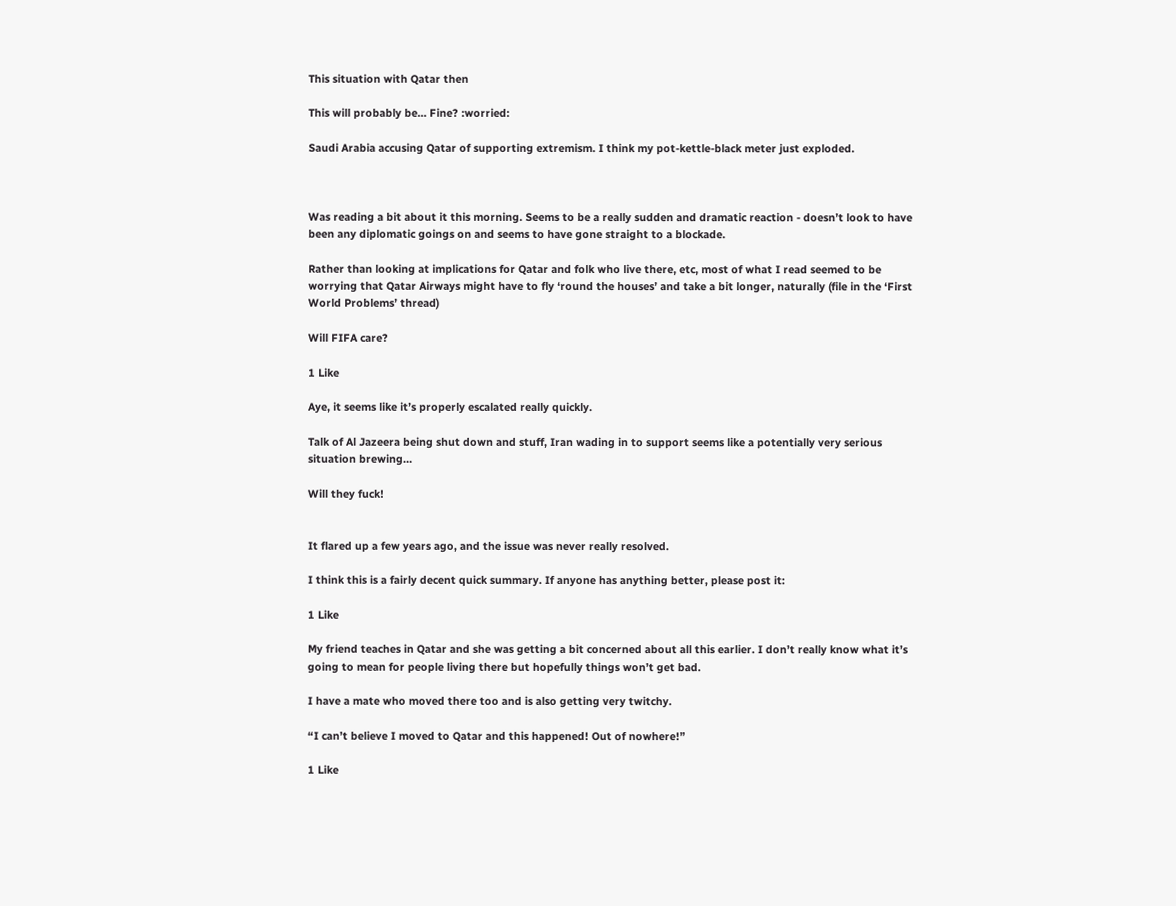This situation with Qatar then

This will probably be… Fine? :worried:

Saudi Arabia accusing Qatar of supporting extremism. I think my pot-kettle-black meter just exploded.



Was reading a bit about it this morning. Seems to be a really sudden and dramatic reaction - doesn’t look to have been any diplomatic goings on and seems to have gone straight to a blockade.

Rather than looking at implications for Qatar and folk who live there, etc, most of what I read seemed to be worrying that Qatar Airways might have to fly ‘round the houses’ and take a bit longer, naturally (file in the ‘First World Problems’ thread)

Will FIFA care?

1 Like

Aye, it seems like it’s properly escalated really quickly.

Talk of Al Jazeera being shut down and stuff, Iran wading in to support seems like a potentially very serious situation brewing…

Will they fuck!


It flared up a few years ago, and the issue was never really resolved.

I think this is a fairly decent quick summary. If anyone has anything better, please post it:

1 Like

My friend teaches in Qatar and she was getting a bit concerned about all this earlier. I don’t really know what it’s going to mean for people living there but hopefully things won’t get bad.

I have a mate who moved there too and is also getting very twitchy.

“I can’t believe I moved to Qatar and this happened! Out of nowhere!”

1 Like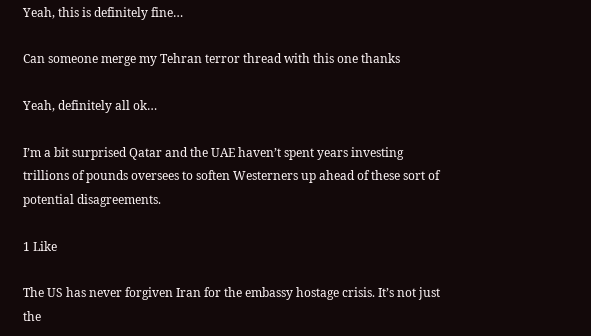Yeah, this is definitely fine…

Can someone merge my Tehran terror thread with this one thanks

Yeah, definitely all ok…

I’m a bit surprised Qatar and the UAE haven’t spent years investing trillions of pounds oversees to soften Westerners up ahead of these sort of potential disagreements.

1 Like

The US has never forgiven Iran for the embassy hostage crisis. It’s not just the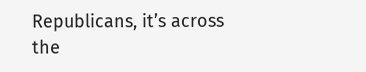Republicans, it’s across the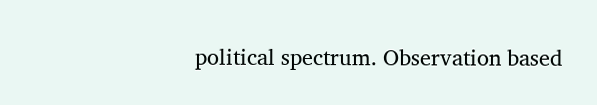political spectrum. Observation based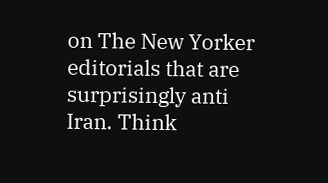on The New Yorker editorials that are surprisingly anti Iran. Think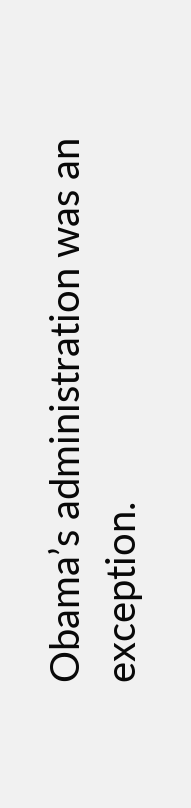Obama’s administration was an exception.